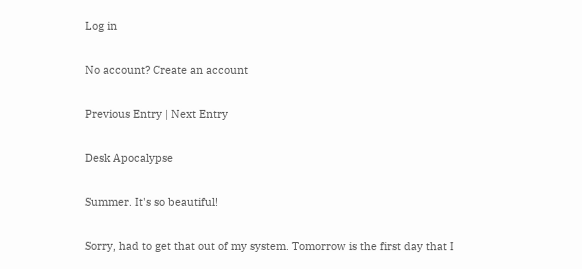Log in

No account? Create an account

Previous Entry | Next Entry

Desk Apocalypse

Summer. It's so beautiful!

Sorry, had to get that out of my system. Tomorrow is the first day that I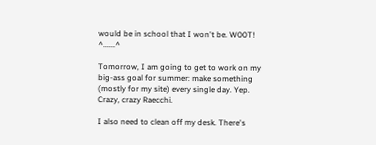would be in school that I won't be. W00T! ^......^

Tomorrow, I am going to get to work on my big-ass goal for summer: make something (mostly for my site) every single day. Yep. Crazy, crazy Raecchi.

I also need to clean off my desk. There's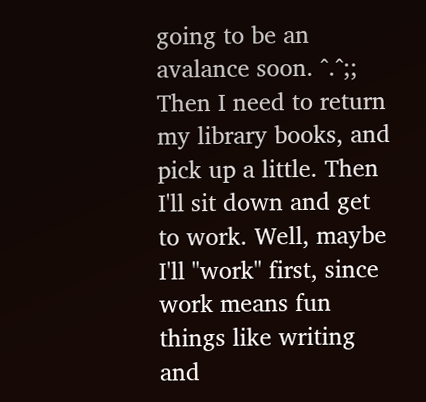going to be an avalance soon. ^.^;; Then I need to return my library books, and pick up a little. Then I'll sit down and get to work. Well, maybe I'll "work" first, since work means fun things like writing and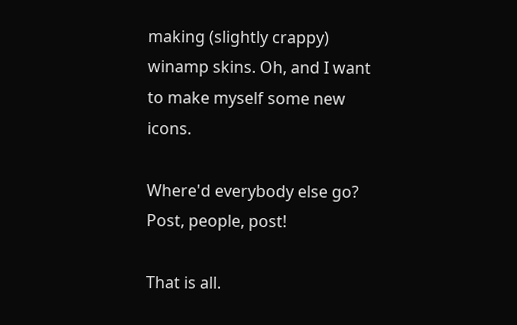making (slightly crappy) winamp skins. Oh, and I want to make myself some new icons.

Where'd everybody else go? Post, people, post!

That is all.